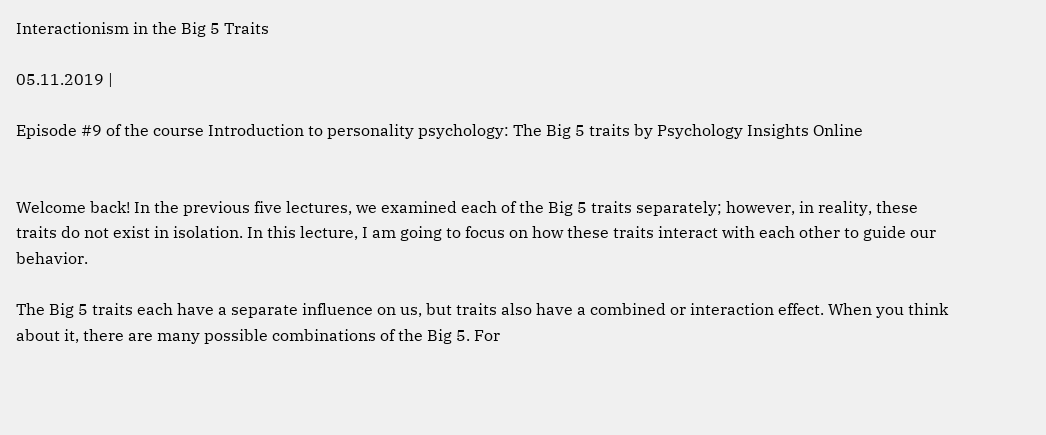Interactionism in the Big 5 Traits

05.11.2019 |

Episode #9 of the course Introduction to personality psychology: The Big 5 traits by Psychology Insights Online


Welcome back! In the previous five lectures, we examined each of the Big 5 traits separately; however, in reality, these traits do not exist in isolation. In this lecture, I am going to focus on how these traits interact with each other to guide our behavior.

The Big 5 traits each have a separate influence on us, but traits also have a combined or interaction effect. When you think about it, there are many possible combinations of the Big 5. For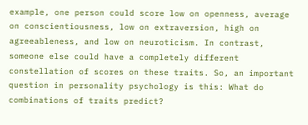example, one person could score low on openness, average on conscientiousness, low on extraversion, high on agreeableness, and low on neuroticism. In contrast, someone else could have a completely different constellation of scores on these traits. So, an important question in personality psychology is this: What do combinations of traits predict?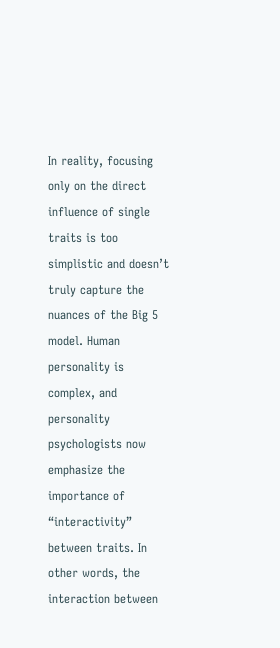In reality, focusing only on the direct influence of single traits is too simplistic and doesn’t truly capture the nuances of the Big 5 model. Human personality is complex, and personality psychologists now emphasize the importance of “interactivity” between traits. In other words, the interaction between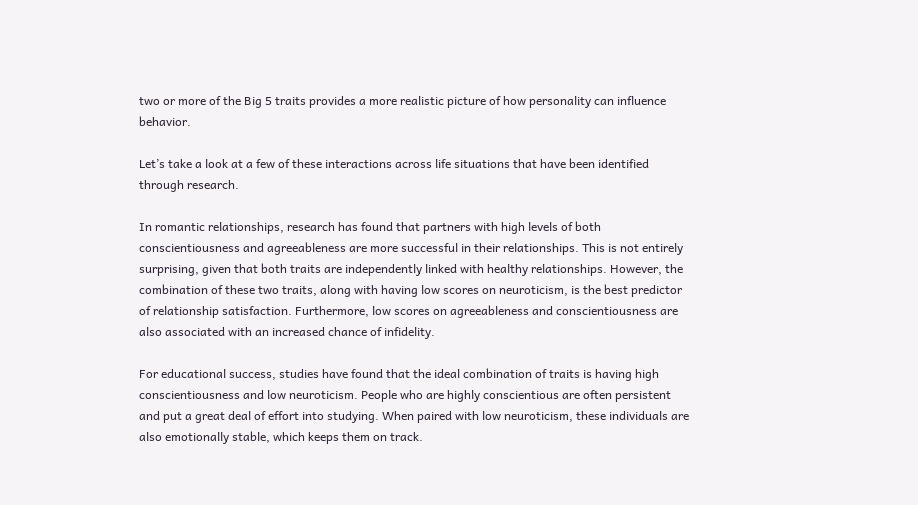two or more of the Big 5 traits provides a more realistic picture of how personality can influence behavior.

Let’s take a look at a few of these interactions across life situations that have been identified through research.

In romantic relationships, research has found that partners with high levels of both conscientiousness and agreeableness are more successful in their relationships. This is not entirely surprising, given that both traits are independently linked with healthy relationships. However, the combination of these two traits, along with having low scores on neuroticism, is the best predictor of relationship satisfaction. Furthermore, low scores on agreeableness and conscientiousness are also associated with an increased chance of infidelity.

For educational success, studies have found that the ideal combination of traits is having high conscientiousness and low neuroticism. People who are highly conscientious are often persistent and put a great deal of effort into studying. When paired with low neuroticism, these individuals are also emotionally stable, which keeps them on track.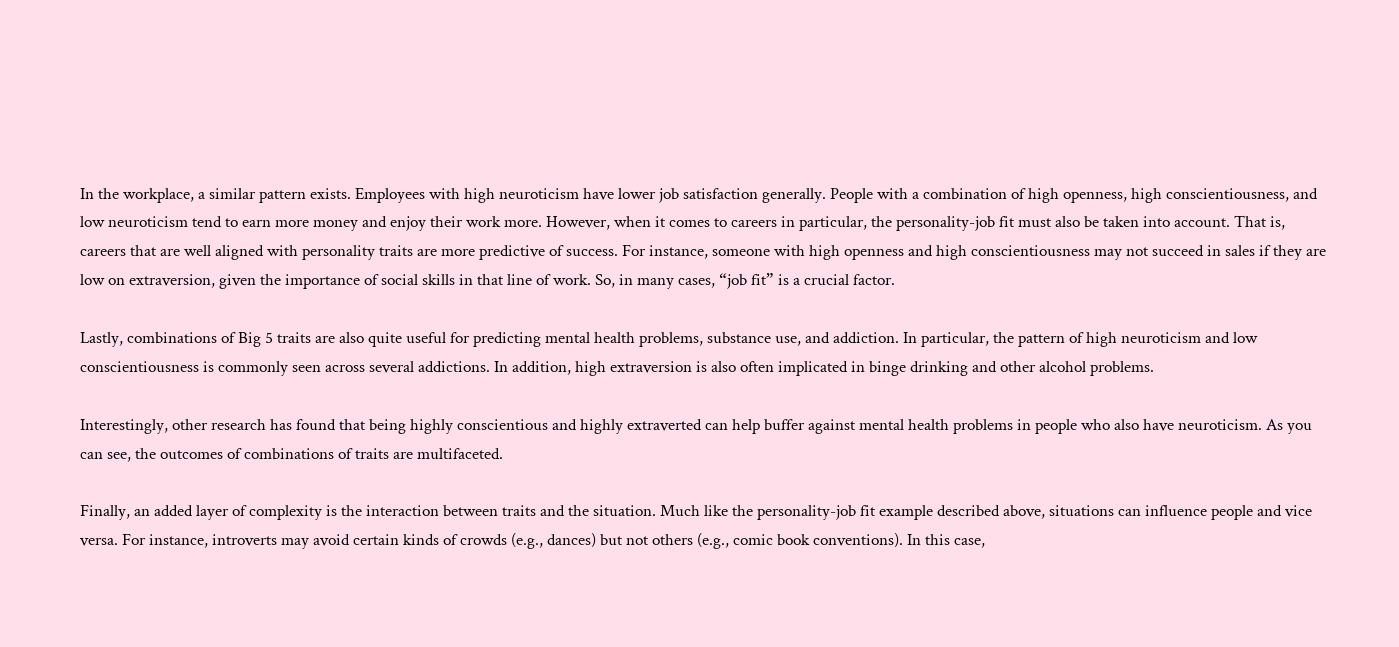In the workplace, a similar pattern exists. Employees with high neuroticism have lower job satisfaction generally. People with a combination of high openness, high conscientiousness, and low neuroticism tend to earn more money and enjoy their work more. However, when it comes to careers in particular, the personality-job fit must also be taken into account. That is, careers that are well aligned with personality traits are more predictive of success. For instance, someone with high openness and high conscientiousness may not succeed in sales if they are low on extraversion, given the importance of social skills in that line of work. So, in many cases, “job fit” is a crucial factor.

Lastly, combinations of Big 5 traits are also quite useful for predicting mental health problems, substance use, and addiction. In particular, the pattern of high neuroticism and low conscientiousness is commonly seen across several addictions. In addition, high extraversion is also often implicated in binge drinking and other alcohol problems.

Interestingly, other research has found that being highly conscientious and highly extraverted can help buffer against mental health problems in people who also have neuroticism. As you can see, the outcomes of combinations of traits are multifaceted.

Finally, an added layer of complexity is the interaction between traits and the situation. Much like the personality-job fit example described above, situations can influence people and vice versa. For instance, introverts may avoid certain kinds of crowds (e.g., dances) but not others (e.g., comic book conventions). In this case,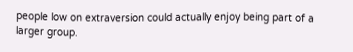people low on extraversion could actually enjoy being part of a larger group.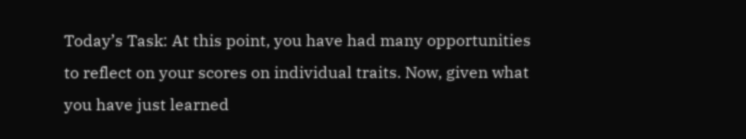Today’s Task: At this point, you have had many opportunities to reflect on your scores on individual traits. Now, given what you have just learned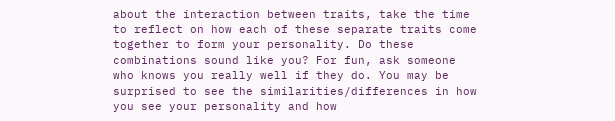about the interaction between traits, take the time to reflect on how each of these separate traits come together to form your personality. Do these combinations sound like you? For fun, ask someone who knows you really well if they do. You may be surprised to see the similarities/differences in how you see your personality and how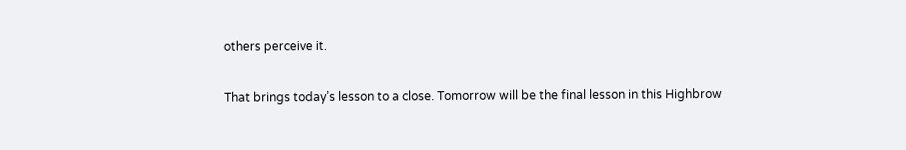others perceive it.

That brings today’s lesson to a close. Tomorrow will be the final lesson in this Highbrow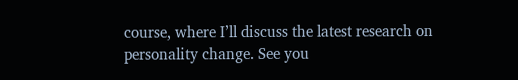course, where I’ll discuss the latest research on personality change. See you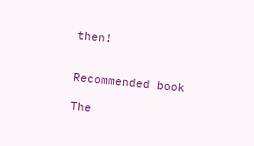then!


Recommended book

The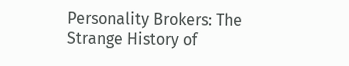Personality Brokers: The Strange History of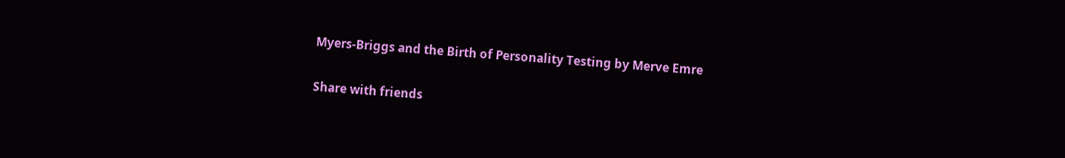Myers-Briggs and the Birth of Personality Testing by Merve Emre


Share with friends